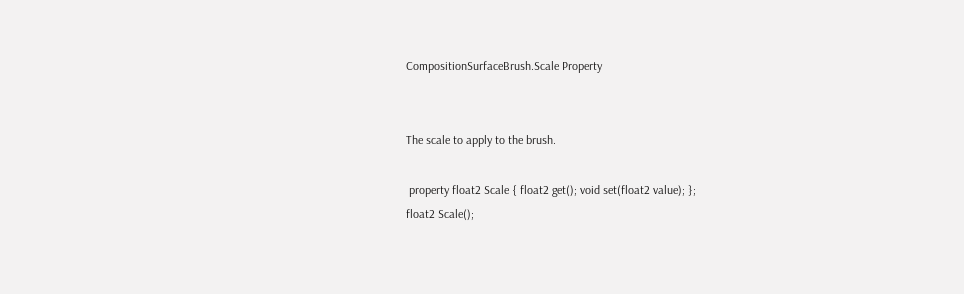CompositionSurfaceBrush.Scale Property


The scale to apply to the brush.

 property float2 Scale { float2 get(); void set(float2 value); };
float2 Scale();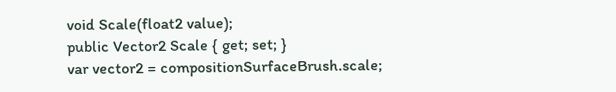void Scale(float2 value);
public Vector2 Scale { get; set; }
var vector2 = compositionSurfaceBrush.scale;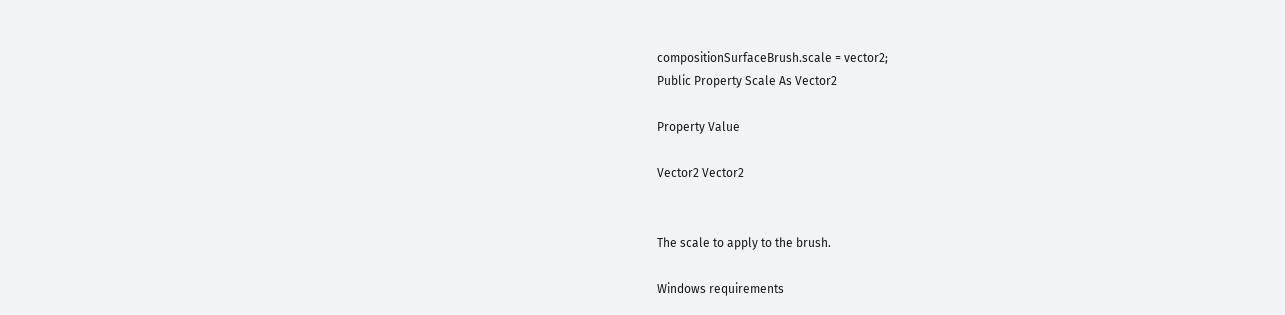compositionSurfaceBrush.scale = vector2;
Public Property Scale As Vector2

Property Value

Vector2 Vector2


The scale to apply to the brush.

Windows requirements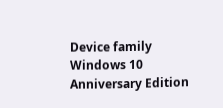Device family
Windows 10 Anniversary Edition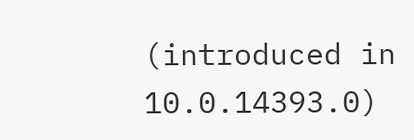(introduced in 10.0.14393.0)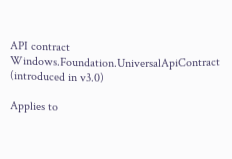API contract
Windows.Foundation.UniversalApiContract (introduced in v3.0)

Applies to